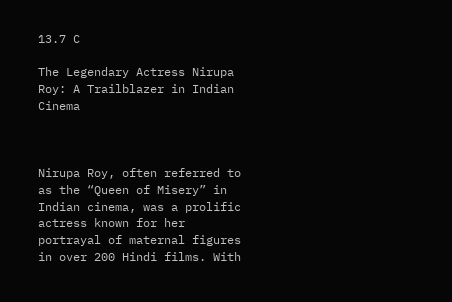13.7 C

The Legendary Actress Nirupa Roy: A Trailblazer in Indian Cinema



Nirupa Roy, often referred to as the “Queen of Misery” in Indian cinema, was a prolific actress known for her portrayal of maternal figures in over 200 Hindi films. With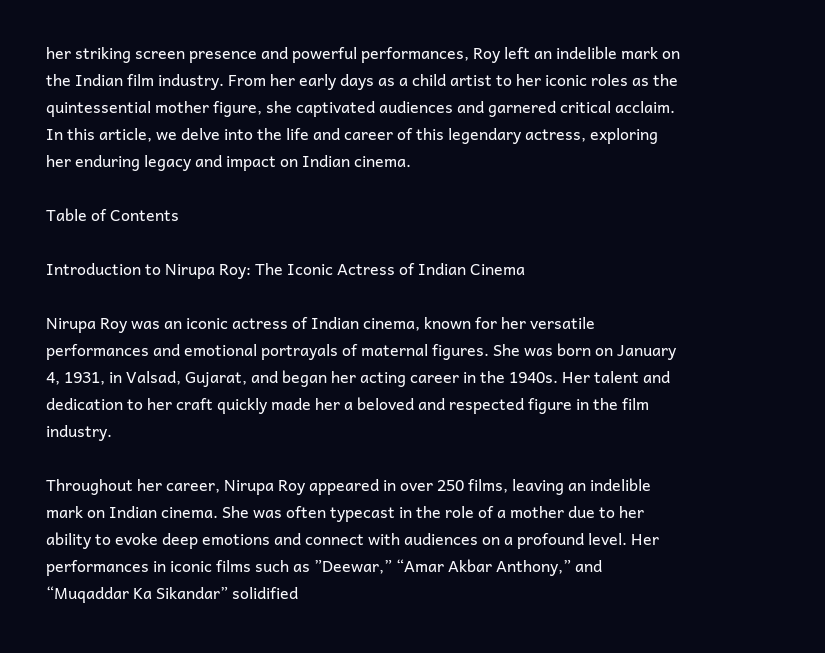her striking screen presence and powerful performances, Roy left an indelible mark on the Indian film industry. From her early days as a child artist to her iconic roles as the quintessential mother figure, she captivated audiences and garnered critical acclaim. In this article, we delve into the life and career of this legendary actress, exploring her enduring legacy and impact on Indian cinema.

Table of Contents

Introduction to Nirupa Roy: The Iconic Actress of Indian Cinema

Nirupa Roy was an iconic actress of Indian cinema, known for her versatile performances and emotional portrayals of maternal figures. She was born on January 4, 1931, in Valsad, Gujarat, and began her acting career in the 1940s. Her talent and dedication to her craft quickly made her a beloved and respected figure in the film industry.

Throughout her career, Nirupa Roy appeared in over 250 films, leaving an indelible mark on Indian cinema. She was often typecast in the role of a mother due to her ability to evoke deep emotions and connect with audiences on a profound level. Her performances in iconic films such as ”Deewar,” “Amar Akbar Anthony,” and “Muqaddar Ka Sikandar” solidified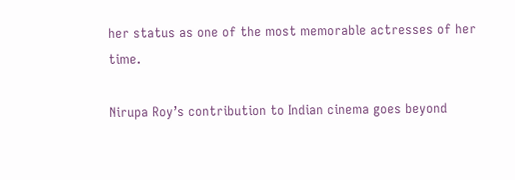her status as one of the most memorable actresses of her time.

Nirupa Roy’s contribution to Indian cinema goes beyond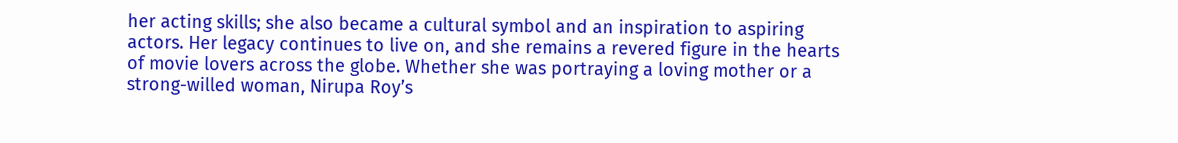her acting skills; she also became a cultural symbol and an inspiration to aspiring actors. Her legacy continues to live on, and she remains a revered figure in the hearts of movie lovers across the globe. Whether she was portraying a loving mother or a strong-willed woman, Nirupa Roy’s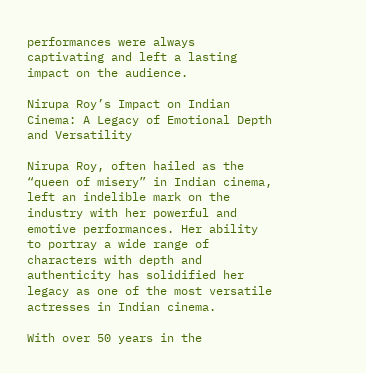performances were always captivating and left a lasting impact on the audience.

Nirupa Roy’s Impact on Indian Cinema: A Legacy of Emotional Depth and Versatility

Nirupa Roy, often hailed as the “queen of misery” in Indian cinema, left an indelible mark on the industry with her powerful and emotive performances. Her ability to portray a wide range of characters with depth and authenticity has solidified her legacy as one of the most versatile actresses in Indian cinema.

With over 50 years in the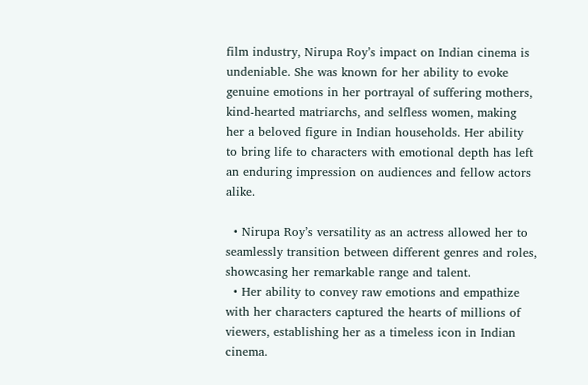film industry, Nirupa Roy’s impact on Indian cinema is undeniable. She was known for her ability to evoke genuine emotions in her portrayal of suffering mothers, kind-hearted matriarchs, and selfless women, making her a beloved figure in Indian households. Her ability to bring life to characters with emotional depth has left an enduring impression on audiences and fellow actors alike.

  • Nirupa Roy’s versatility as an actress allowed her to seamlessly transition between different genres and roles, showcasing her remarkable range and talent.
  • Her ability to convey raw emotions and empathize with her characters captured the hearts of millions of viewers, establishing her as a timeless icon in Indian cinema.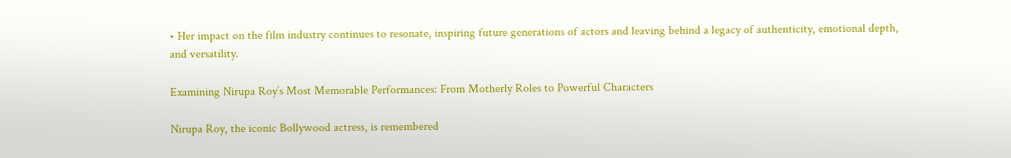• Her impact on the film industry continues to resonate, inspiring future generations of actors and leaving behind a legacy of authenticity, emotional depth, and versatility.

Examining Nirupa Roy’s Most Memorable Performances: From Motherly Roles to Powerful Characters

Nirupa Roy, the iconic Bollywood actress, is remembered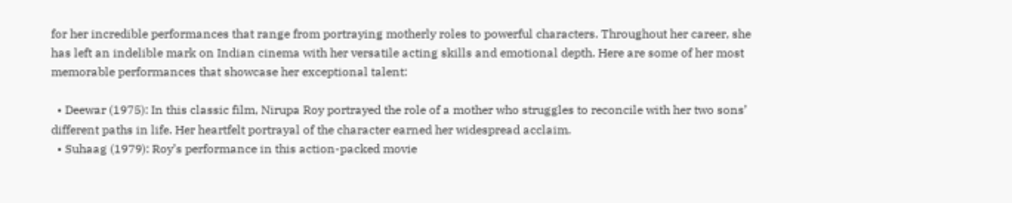for her incredible performances that range from portraying motherly roles to powerful characters. Throughout her career, she has left an indelible mark on Indian cinema with her versatile acting skills and emotional depth. Here are some of her most memorable performances that showcase her exceptional talent:

  • Deewar (1975): In this classic film, Nirupa Roy portrayed the role of a mother who struggles to reconcile with her two sons’ different paths in life. Her heartfelt portrayal of the character earned her widespread acclaim.
  • Suhaag (1979): Roy’s performance in this action-packed movie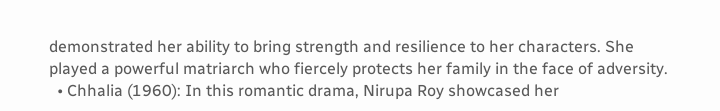demonstrated her ability to bring strength and resilience to her characters. She played a powerful matriarch who fiercely protects her family in the face of adversity.
  • Chhalia (1960): In this romantic drama, Nirupa Roy showcased her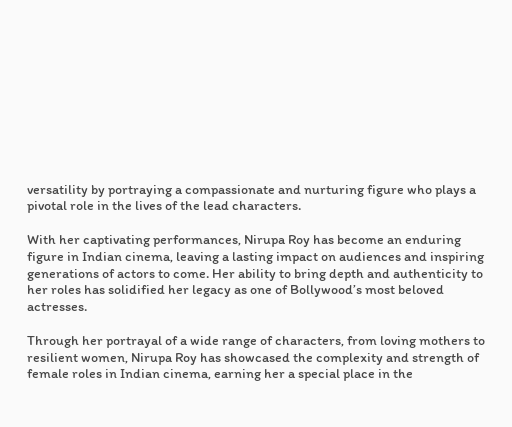versatility by portraying a compassionate and nurturing figure who plays a pivotal role in the lives of the lead characters.

With her captivating performances, Nirupa Roy has become an enduring figure in Indian cinema, leaving a lasting impact on audiences and inspiring generations of actors to come. Her ability to bring depth and authenticity to her roles has solidified her legacy as one of Bollywood’s most beloved actresses.

Through her portrayal of a wide range of characters, from loving mothers to resilient women, Nirupa Roy has showcased the complexity and strength of female roles in Indian cinema, earning her a special place in the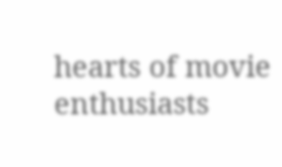hearts of movie enthusiasts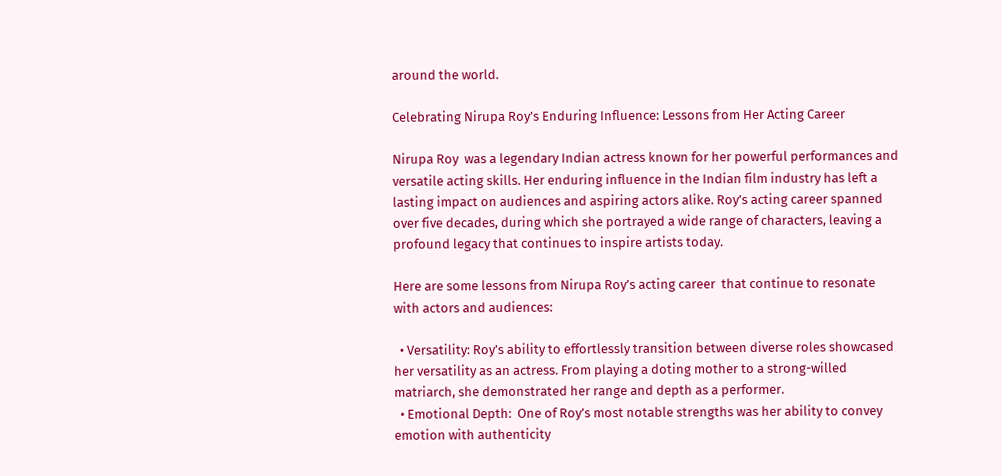around the world.

Celebrating Nirupa Roy’s Enduring Influence: Lessons from Her Acting Career

Nirupa Roy  was a legendary Indian actress known for her powerful performances and versatile acting skills. Her enduring influence in the Indian film industry has left a lasting impact on audiences and aspiring actors alike. Roy’s acting career spanned over five decades, during which she portrayed a wide range of characters, leaving a profound legacy that continues to inspire artists today.

Here are some lessons from Nirupa Roy’s acting career  that continue to resonate with actors and audiences:

  • Versatility: Roy’s ability to effortlessly transition between diverse roles showcased her versatility as an actress. From playing a doting mother to a strong-willed matriarch, she demonstrated her range and depth as a performer.
  • Emotional Depth:  One of Roy’s most notable strengths was her ability to convey emotion with authenticity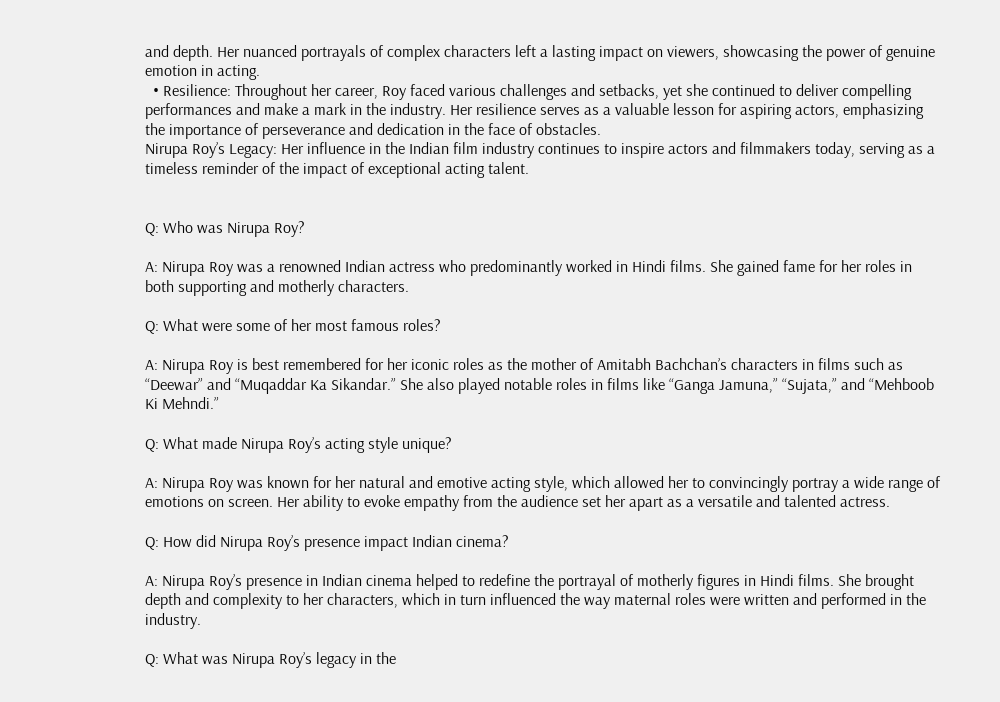and depth. Her nuanced portrayals of complex characters left a lasting impact on viewers, showcasing the power of genuine emotion in acting.
  • Resilience: Throughout her career, Roy faced various challenges and setbacks, yet she continued to deliver compelling performances and make a mark in the industry. Her resilience serves as a valuable lesson for aspiring actors, emphasizing the importance of perseverance and dedication in the face of obstacles.
Nirupa Roy’s Legacy: Her influence in the Indian film industry continues to inspire actors and filmmakers today, serving as a timeless reminder of the impact of exceptional acting talent.


Q: Who was Nirupa Roy?

A: Nirupa Roy was a renowned Indian actress who predominantly worked in Hindi films. She gained fame for her roles in both supporting and motherly characters.

Q: What were some of her most famous roles?

A: Nirupa Roy is best remembered for her iconic roles as the mother of Amitabh Bachchan’s characters in films such as “Deewar” and “Muqaddar Ka Sikandar.” She also played notable roles in films like “Ganga Jamuna,” “Sujata,” and “Mehboob Ki Mehndi.”

Q: What made Nirupa Roy’s acting style unique?

A: Nirupa Roy was known for her natural and emotive acting style, which allowed her to convincingly portray a wide range of emotions on screen. Her ability to evoke empathy from the audience set her apart as a versatile and talented actress.

Q: How did Nirupa Roy’s presence impact Indian cinema?

A: Nirupa Roy’s presence in Indian cinema helped to redefine the portrayal of motherly figures in Hindi films. She brought depth and complexity to her characters, which in turn influenced the way maternal roles were written and performed in the industry.

Q: What was Nirupa Roy’s legacy in the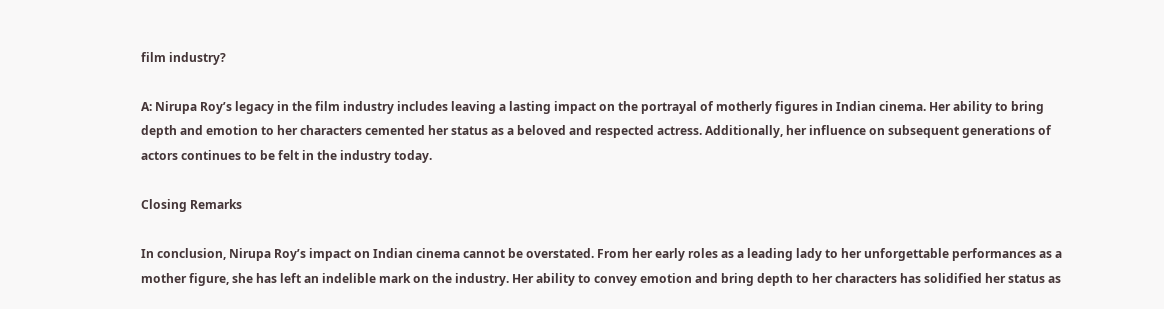film industry?

A: Nirupa Roy’s legacy in the film industry includes leaving a lasting impact on the portrayal of motherly figures in Indian cinema. Her ability to bring depth and emotion to her characters cemented her status as a beloved and respected actress. Additionally, her influence on subsequent generations of actors continues to be felt in the industry today.

Closing Remarks

In conclusion, Nirupa Roy’s impact on Indian cinema cannot be overstated. From her early roles as a leading lady to her unforgettable performances as a mother figure, she has left an indelible mark on the industry. Her ability to convey emotion and bring depth to her characters has solidified her status as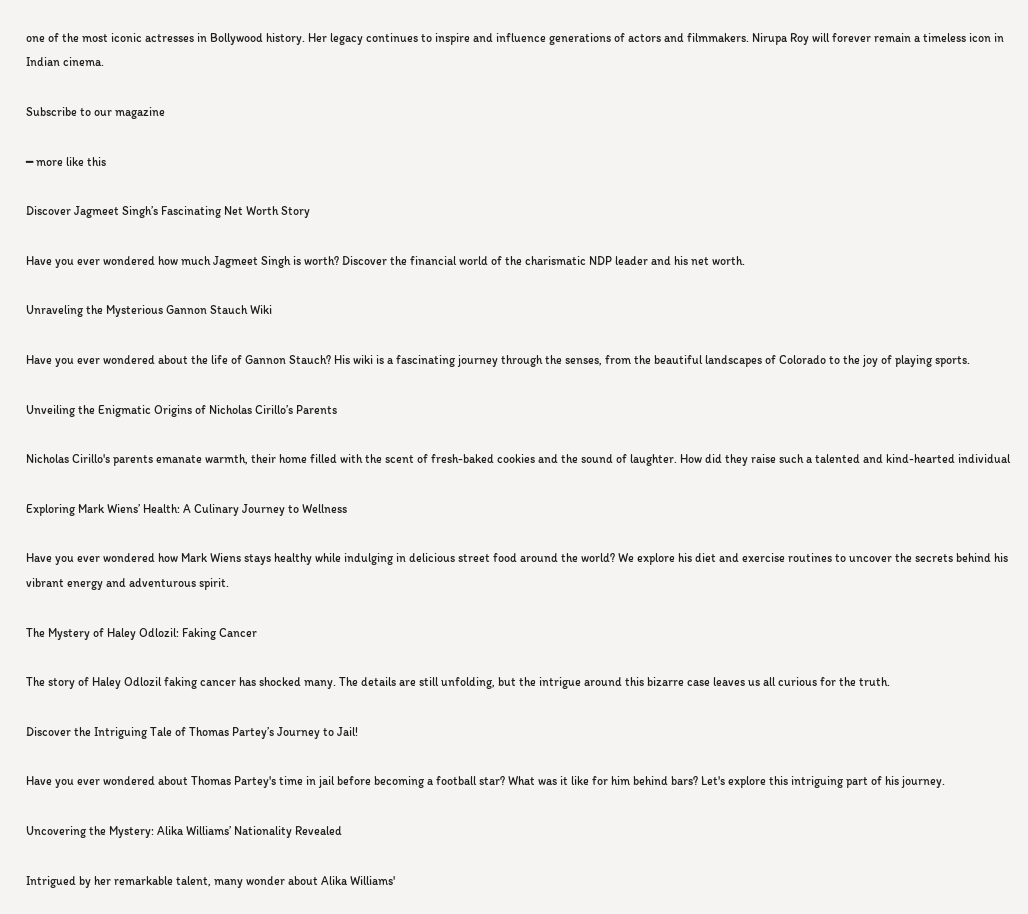one of the most iconic actresses in Bollywood history. Her legacy continues to inspire and influence generations of actors and filmmakers. Nirupa Roy will forever remain a timeless icon in Indian cinema.

Subscribe to our magazine

━ more like this

Discover Jagmeet Singh’s Fascinating Net Worth Story

Have you ever wondered how much Jagmeet Singh is worth? Discover the financial world of the charismatic NDP leader and his net worth.

Unraveling the Mysterious Gannon Stauch Wiki

Have you ever wondered about the life of Gannon Stauch? His wiki is a fascinating journey through the senses, from the beautiful landscapes of Colorado to the joy of playing sports.

Unveiling the Enigmatic Origins of Nicholas Cirillo’s Parents

Nicholas Cirillo's parents emanate warmth, their home filled with the scent of fresh-baked cookies and the sound of laughter. How did they raise such a talented and kind-hearted individual

Exploring Mark Wiens’ Health: A Culinary Journey to Wellness

Have you ever wondered how Mark Wiens stays healthy while indulging in delicious street food around the world? We explore his diet and exercise routines to uncover the secrets behind his vibrant energy and adventurous spirit.

The Mystery of Haley Odlozil: Faking Cancer

The story of Haley Odlozil faking cancer has shocked many. The details are still unfolding, but the intrigue around this bizarre case leaves us all curious for the truth.

Discover the Intriguing Tale of Thomas Partey’s Journey to Jail!

Have you ever wondered about Thomas Partey's time in jail before becoming a football star? What was it like for him behind bars? Let's explore this intriguing part of his journey.

Uncovering the Mystery: Alika Williams’ Nationality Revealed

Intrigued by her remarkable talent, many wonder about Alika Williams'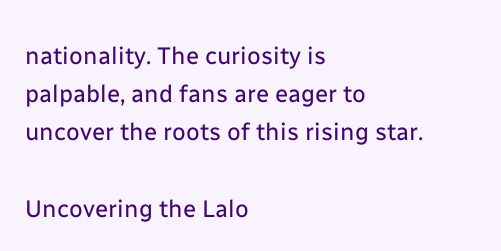nationality. The curiosity is palpable, and fans are eager to uncover the roots of this rising star.

Uncovering the Lalo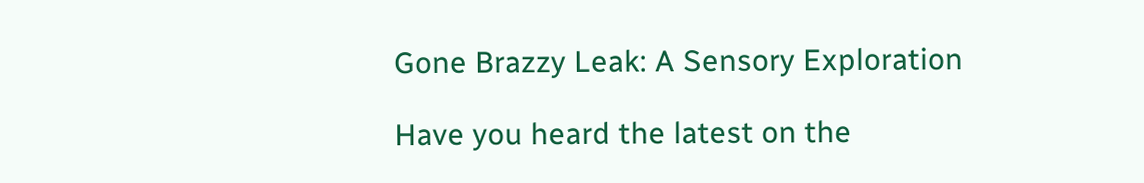Gone Brazzy Leak: A Sensory Exploration

Have you heard the latest on the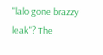"lalo gone brazzy leak"? The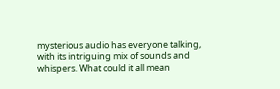mysterious audio has everyone talking, with its intriguing mix of sounds and whispers. What could it all mean